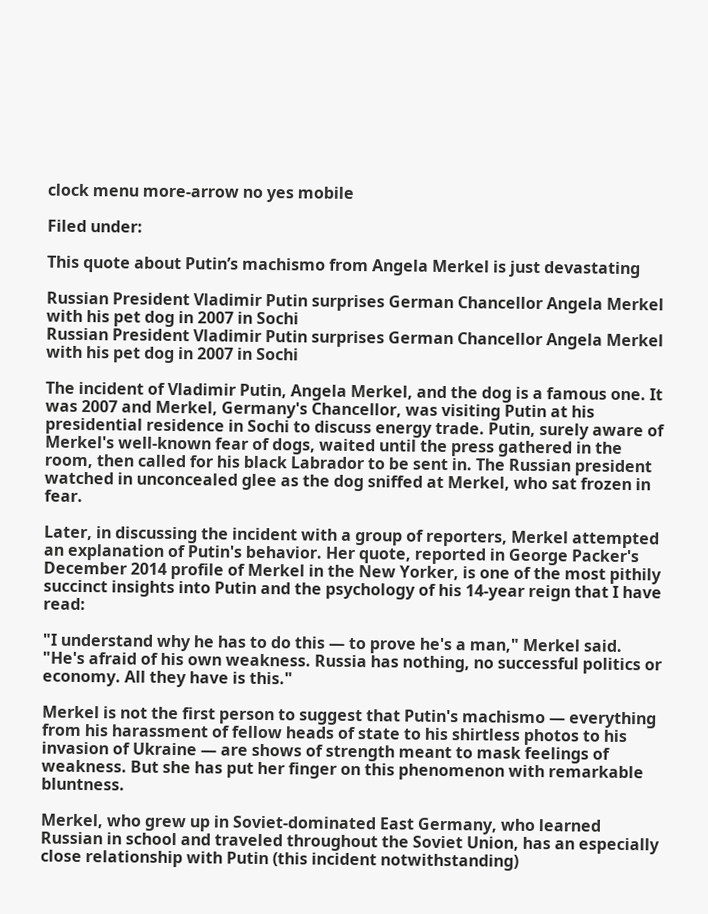clock menu more-arrow no yes mobile

Filed under:

This quote about Putin’s machismo from Angela Merkel is just devastating

Russian President Vladimir Putin surprises German Chancellor Angela Merkel with his pet dog in 2007 in Sochi
Russian President Vladimir Putin surprises German Chancellor Angela Merkel with his pet dog in 2007 in Sochi

The incident of Vladimir Putin, Angela Merkel, and the dog is a famous one. It was 2007 and Merkel, Germany's Chancellor, was visiting Putin at his presidential residence in Sochi to discuss energy trade. Putin, surely aware of Merkel's well-known fear of dogs, waited until the press gathered in the room, then called for his black Labrador to be sent in. The Russian president watched in unconcealed glee as the dog sniffed at Merkel, who sat frozen in fear.

Later, in discussing the incident with a group of reporters, Merkel attempted an explanation of Putin's behavior. Her quote, reported in George Packer's December 2014 profile of Merkel in the New Yorker, is one of the most pithily succinct insights into Putin and the psychology of his 14-year reign that I have read:

"I understand why he has to do this — to prove he's a man," Merkel said. "He's afraid of his own weakness. Russia has nothing, no successful politics or economy. All they have is this."

Merkel is not the first person to suggest that Putin's machismo — everything from his harassment of fellow heads of state to his shirtless photos to his invasion of Ukraine — are shows of strength meant to mask feelings of weakness. But she has put her finger on this phenomenon with remarkable bluntness.

Merkel, who grew up in Soviet-dominated East Germany, who learned Russian in school and traveled throughout the Soviet Union, has an especially close relationship with Putin (this incident notwithstanding)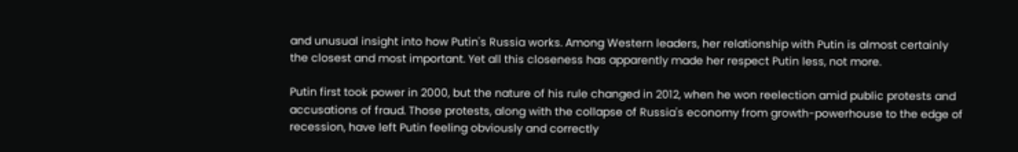and unusual insight into how Putin's Russia works. Among Western leaders, her relationship with Putin is almost certainly the closest and most important. Yet all this closeness has apparently made her respect Putin less, not more.

Putin first took power in 2000, but the nature of his rule changed in 2012, when he won reelection amid public protests and accusations of fraud. Those protests, along with the collapse of Russia's economy from growth-powerhouse to the edge of recession, have left Putin feeling obviously and correctly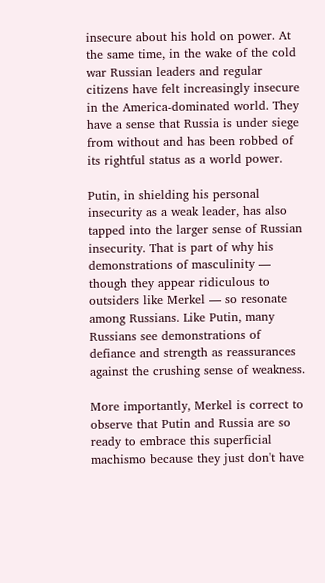insecure about his hold on power. At the same time, in the wake of the cold war Russian leaders and regular citizens have felt increasingly insecure in the America-dominated world. They have a sense that Russia is under siege from without and has been robbed of its rightful status as a world power.

Putin, in shielding his personal insecurity as a weak leader, has also tapped into the larger sense of Russian insecurity. That is part of why his demonstrations of masculinity — though they appear ridiculous to outsiders like Merkel — so resonate among Russians. Like Putin, many Russians see demonstrations of defiance and strength as reassurances against the crushing sense of weakness.

More importantly, Merkel is correct to observe that Putin and Russia are so ready to embrace this superficial machismo because they just don't have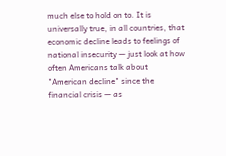much else to hold on to. It is universally true, in all countries, that economic decline leads to feelings of national insecurity — just look at how often Americans talk about "American decline" since the financial crisis — as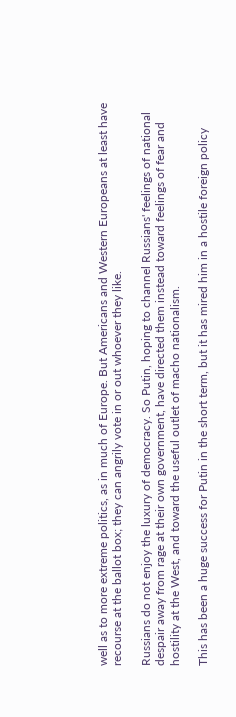well as to more extreme politics, as in much of Europe. But Americans and Western Europeans at least have recourse at the ballot box; they can angrily vote in or out whoever they like.

Russians do not enjoy the luxury of democracy. So Putin, hoping to channel Russians' feelings of national despair away from rage at their own government, have directed them instead toward feelings of fear and hostility at the West, and toward the useful outlet of macho nationalism.

This has been a huge success for Putin in the short term, but it has mired him in a hostile foreign policy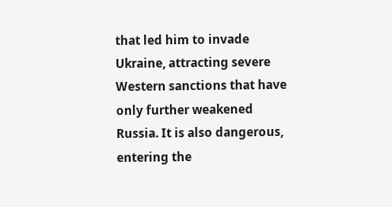that led him to invade Ukraine, attracting severe Western sanctions that have only further weakened Russia. It is also dangerous, entering the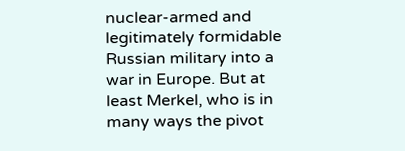nuclear-armed and legitimately formidable Russian military into a war in Europe. But at least Merkel, who is in many ways the pivot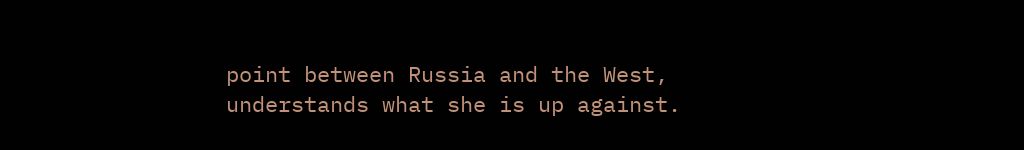point between Russia and the West, understands what she is up against.